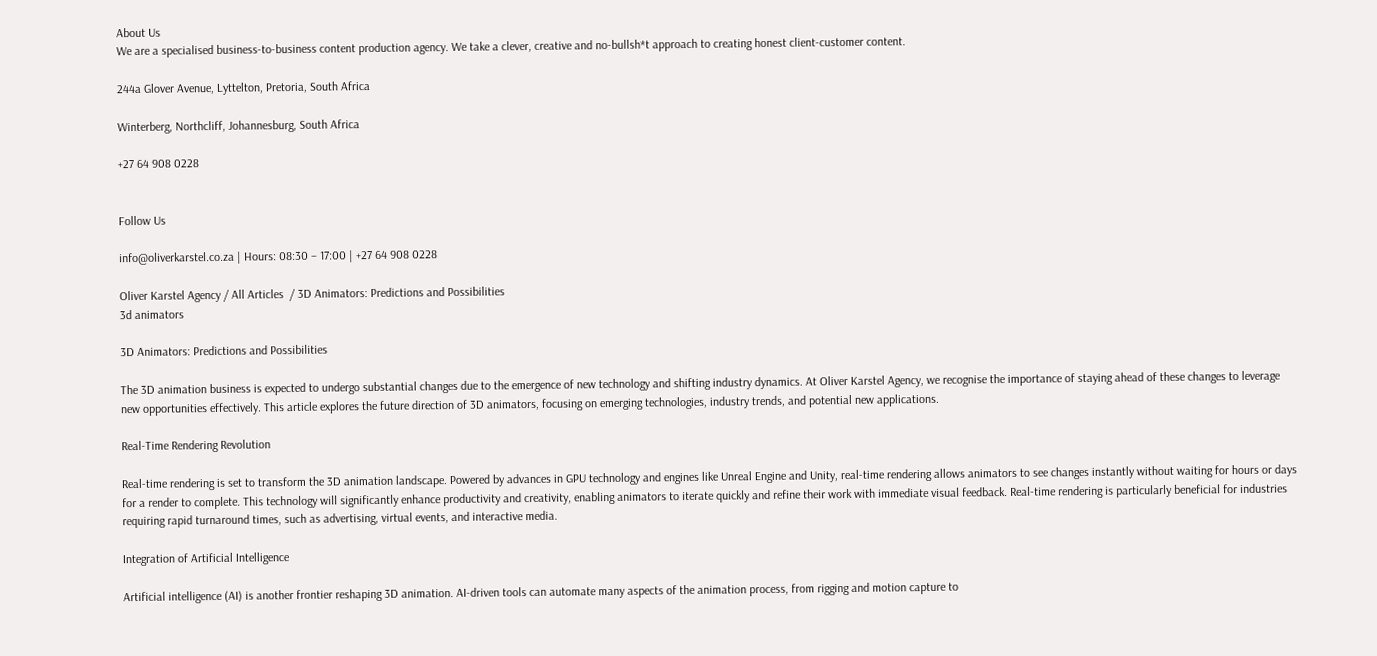About Us
We are a specialised business-to-business content production agency. We take a clever, creative and no-bullsh*t approach to creating honest client-customer content.

244a Glover Avenue, Lyttelton, Pretoria, South Africa

Winterberg, Northcliff, Johannesburg, South Africa

+27 64 908 0228


Follow Us

info@oliverkarstel.co.za | Hours: 08:30 – 17:00 | +27 64 908 0228

Oliver Karstel Agency / All Articles  / 3D Animators: Predictions and Possibilities
3d animators

3D Animators: Predictions and Possibilities

The 3D animation business is expected to undergo substantial changes due to the emergence of new technology and shifting industry dynamics. At Oliver Karstel Agency, we recognise the importance of staying ahead of these changes to leverage new opportunities effectively. This article explores the future direction of 3D animators, focusing on emerging technologies, industry trends, and potential new applications.

Real-Time Rendering Revolution

Real-time rendering is set to transform the 3D animation landscape. Powered by advances in GPU technology and engines like Unreal Engine and Unity, real-time rendering allows animators to see changes instantly without waiting for hours or days for a render to complete. This technology will significantly enhance productivity and creativity, enabling animators to iterate quickly and refine their work with immediate visual feedback. Real-time rendering is particularly beneficial for industries requiring rapid turnaround times, such as advertising, virtual events, and interactive media.

Integration of Artificial Intelligence

Artificial intelligence (AI) is another frontier reshaping 3D animation. AI-driven tools can automate many aspects of the animation process, from rigging and motion capture to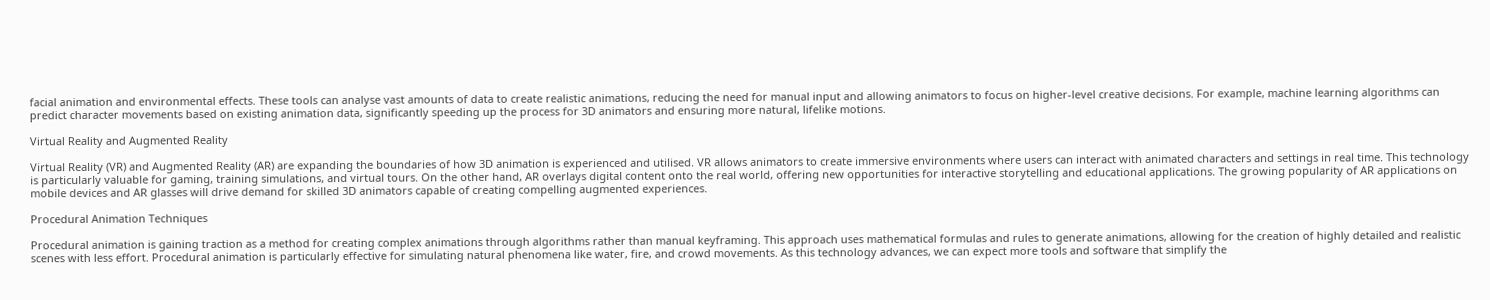facial animation and environmental effects. These tools can analyse vast amounts of data to create realistic animations, reducing the need for manual input and allowing animators to focus on higher-level creative decisions. For example, machine learning algorithms can predict character movements based on existing animation data, significantly speeding up the process for 3D animators and ensuring more natural, lifelike motions.

Virtual Reality and Augmented Reality

Virtual Reality (VR) and Augmented Reality (AR) are expanding the boundaries of how 3D animation is experienced and utilised. VR allows animators to create immersive environments where users can interact with animated characters and settings in real time. This technology is particularly valuable for gaming, training simulations, and virtual tours. On the other hand, AR overlays digital content onto the real world, offering new opportunities for interactive storytelling and educational applications. The growing popularity of AR applications on mobile devices and AR glasses will drive demand for skilled 3D animators capable of creating compelling augmented experiences.

Procedural Animation Techniques

Procedural animation is gaining traction as a method for creating complex animations through algorithms rather than manual keyframing. This approach uses mathematical formulas and rules to generate animations, allowing for the creation of highly detailed and realistic scenes with less effort. Procedural animation is particularly effective for simulating natural phenomena like water, fire, and crowd movements. As this technology advances, we can expect more tools and software that simplify the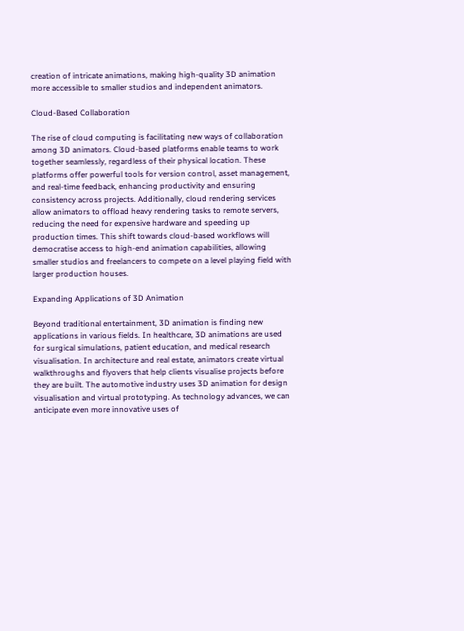creation of intricate animations, making high-quality 3D animation more accessible to smaller studios and independent animators.

Cloud-Based Collaboration

The rise of cloud computing is facilitating new ways of collaboration among 3D animators. Cloud-based platforms enable teams to work together seamlessly, regardless of their physical location. These platforms offer powerful tools for version control, asset management, and real-time feedback, enhancing productivity and ensuring consistency across projects. Additionally, cloud rendering services allow animators to offload heavy rendering tasks to remote servers, reducing the need for expensive hardware and speeding up production times. This shift towards cloud-based workflows will democratise access to high-end animation capabilities, allowing smaller studios and freelancers to compete on a level playing field with larger production houses.

Expanding Applications of 3D Animation

Beyond traditional entertainment, 3D animation is finding new applications in various fields. In healthcare, 3D animations are used for surgical simulations, patient education, and medical research visualisation. In architecture and real estate, animators create virtual walkthroughs and flyovers that help clients visualise projects before they are built. The automotive industry uses 3D animation for design visualisation and virtual prototyping. As technology advances, we can anticipate even more innovative uses of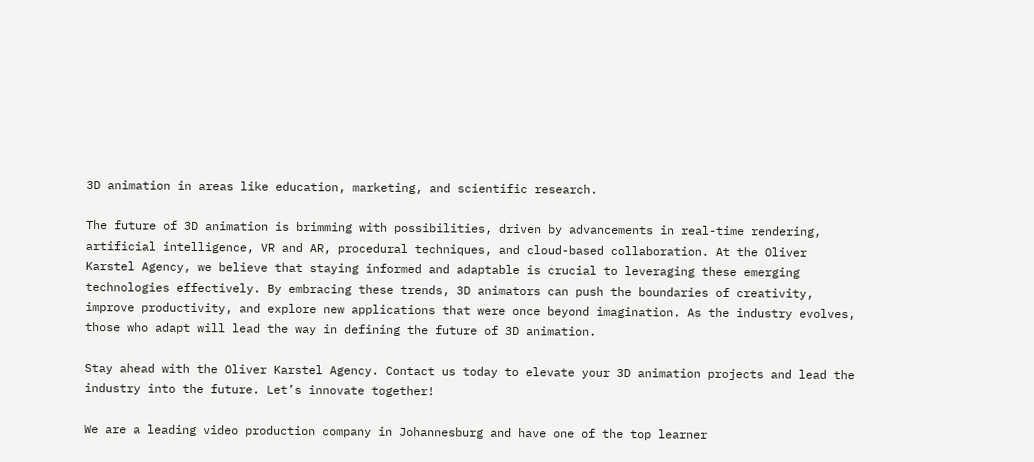3D animation in areas like education, marketing, and scientific research.

The future of 3D animation is brimming with possibilities, driven by advancements in real-time rendering, artificial intelligence, VR and AR, procedural techniques, and cloud-based collaboration. At the Oliver Karstel Agency, we believe that staying informed and adaptable is crucial to leveraging these emerging technologies effectively. By embracing these trends, 3D animators can push the boundaries of creativity, improve productivity, and explore new applications that were once beyond imagination. As the industry evolves, those who adapt will lead the way in defining the future of 3D animation.

Stay ahead with the Oliver Karstel Agency. Contact us today to elevate your 3D animation projects and lead the industry into the future. Let’s innovate together!

We are a leading video production company in Johannesburg and have one of the top learner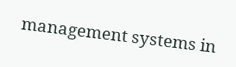management systems in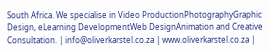South Africa. We specialise in Video ProductionPhotographyGraphic Design, eLearning DevelopmentWeb DesignAnimation and Creative Consultation. | info@oliverkarstel.co.za | www.oliverkarstel.co.za |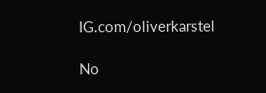IG.com/oliverkarstel

No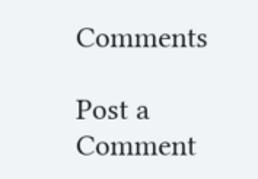Comments

Post a Comment